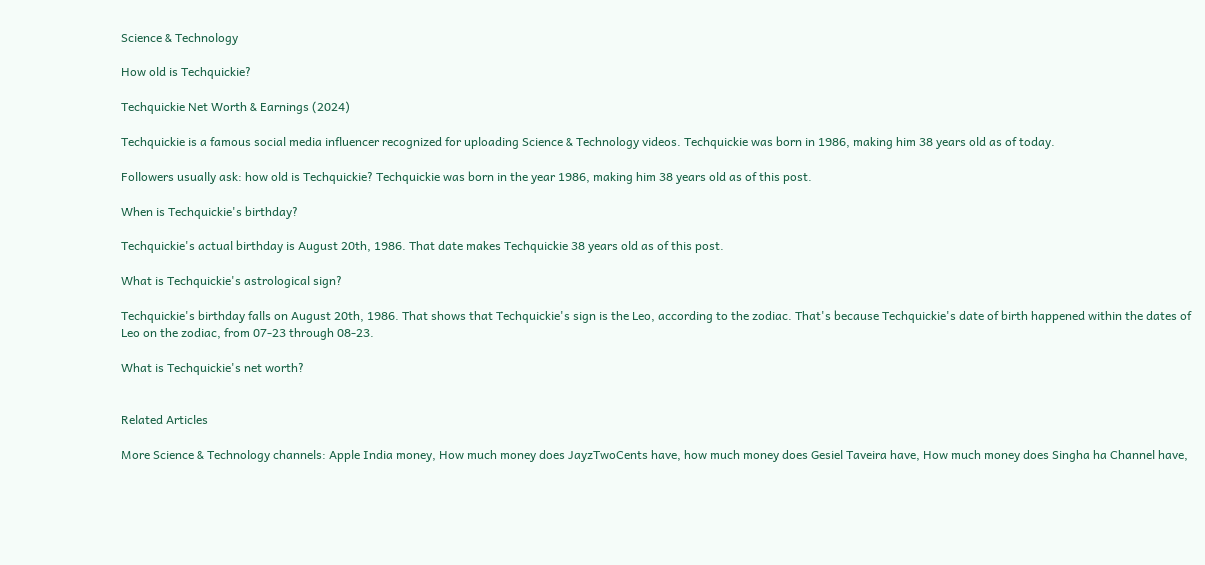Science & Technology

How old is Techquickie?

Techquickie Net Worth & Earnings (2024)

Techquickie is a famous social media influencer recognized for uploading Science & Technology videos. Techquickie was born in 1986, making him 38 years old as of today.

Followers usually ask: how old is Techquickie? Techquickie was born in the year 1986, making him 38 years old as of this post.

When is Techquickie's birthday?

Techquickie's actual birthday is August 20th, 1986. That date makes Techquickie 38 years old as of this post.

What is Techquickie's astrological sign?

Techquickie's birthday falls on August 20th, 1986. That shows that Techquickie's sign is the Leo, according to the zodiac. That's because Techquickie's date of birth happened within the dates of Leo on the zodiac, from 07-23 through 08-23.

What is Techquickie's net worth?


Related Articles

More Science & Technology channels: Apple India money, How much money does JayzTwoCents have, how much money does Gesiel Taveira have, How much money does Singha ha Channel have,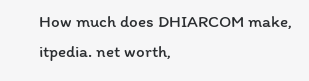How much does DHIARCOM make, itpedia. net worth,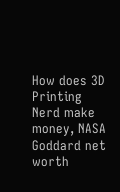How does 3D Printing Nerd make money, NASA Goddard net worth